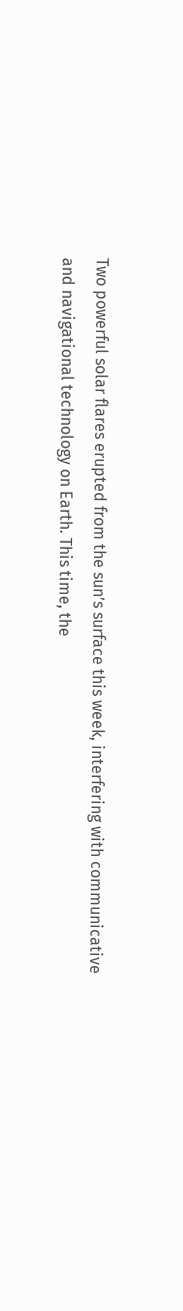Two powerful solar flares erupted from the sun’s surface this week, interfering with communicative and navigational technology on Earth. This time, the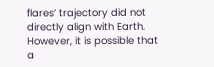flares’ trajectory did not directly align with Earth. However, it is possible that a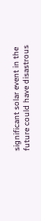significant solar event in the future could have disastrous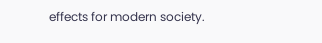effects for modern society.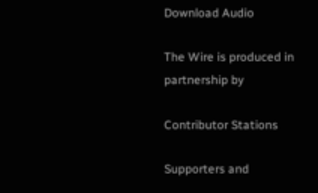Download Audio

The Wire is produced in partnership by

Contributor Stations

Supporters and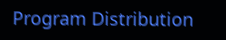Program Distribution